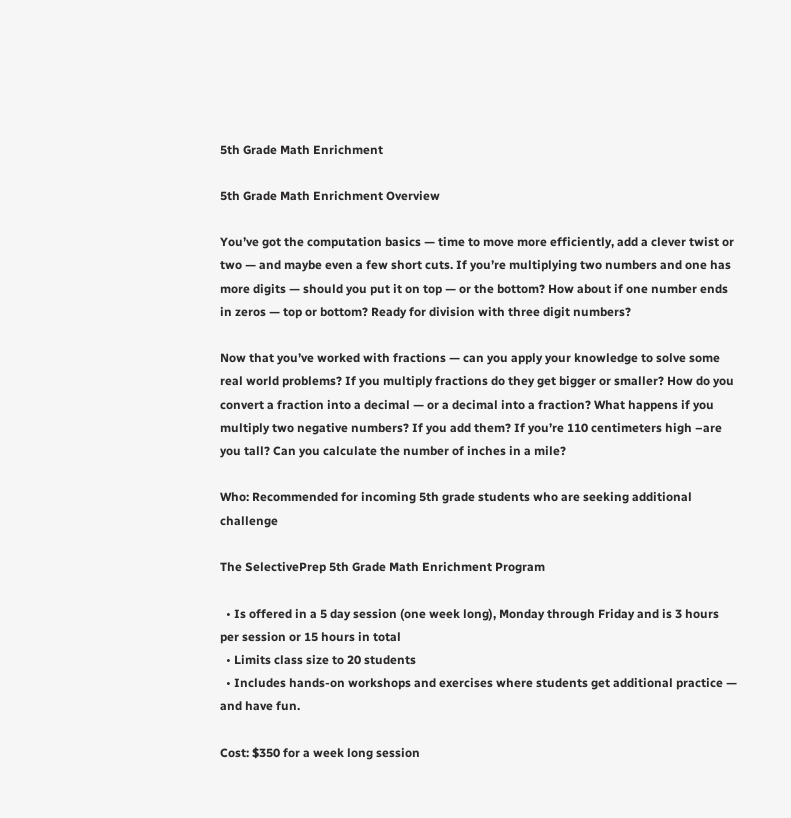5th Grade Math Enrichment

5th Grade Math Enrichment Overview

You’ve got the computation basics — time to move more efficiently, add a clever twist or two — and maybe even a few short cuts. If you’re multiplying two numbers and one has more digits — should you put it on top — or the bottom? How about if one number ends in zeros — top or bottom? Ready for division with three digit numbers?

Now that you’ve worked with fractions — can you apply your knowledge to solve some real world problems? If you multiply fractions do they get bigger or smaller? How do you convert a fraction into a decimal — or a decimal into a fraction? What happens if you multiply two negative numbers? If you add them? If you’re 110 centimeters high –are you tall? Can you calculate the number of inches in a mile?

Who: Recommended for incoming 5th grade students who are seeking additional challenge

The SelectivePrep 5th Grade Math Enrichment Program

  • Is offered in a 5 day session (one week long), Monday through Friday and is 3 hours per session or 15 hours in total
  • Limits class size to 20 students
  • Includes hands-on workshops and exercises where students get additional practice — and have fun.

Cost: $350 for a week long session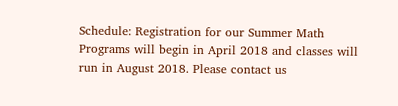Schedule: Registration for our Summer Math Programs will begin in April 2018 and classes will run in August 2018. Please contact us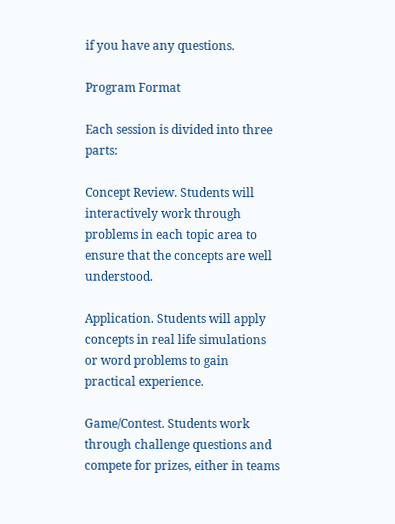if you have any questions.

Program Format

Each session is divided into three parts:

Concept Review. Students will interactively work through problems in each topic area to ensure that the concepts are well understood.

Application. Students will apply concepts in real life simulations or word problems to gain practical experience.

Game/Contest. Students work through challenge questions and compete for prizes, either in teams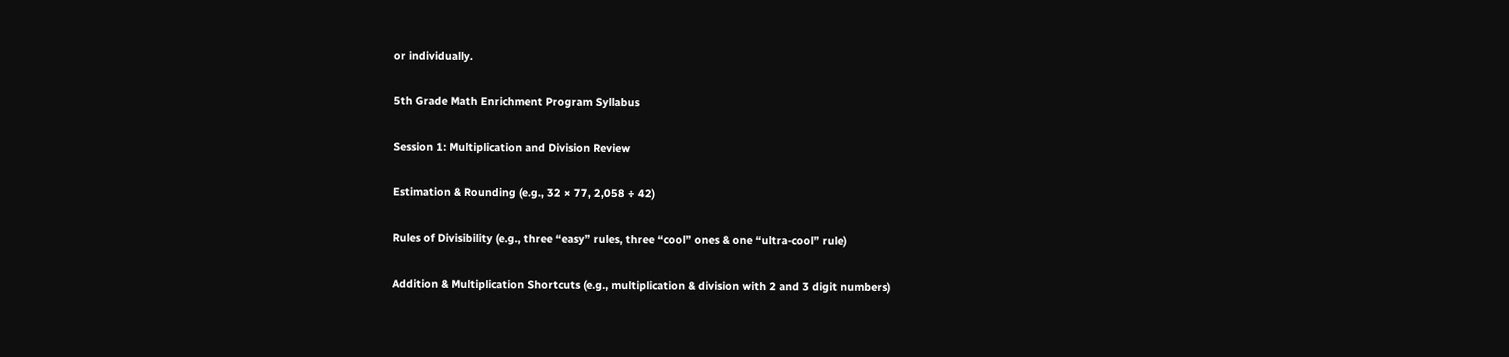or individually.

5th Grade Math Enrichment Program Syllabus

Session 1: Multiplication and Division Review

Estimation & Rounding (e.g., 32 × 77, 2,058 ÷ 42)

Rules of Divisibility (e.g., three “easy” rules, three “cool” ones & one “ultra-cool” rule)

Addition & Multiplication Shortcuts (e.g., multiplication & division with 2 and 3 digit numbers)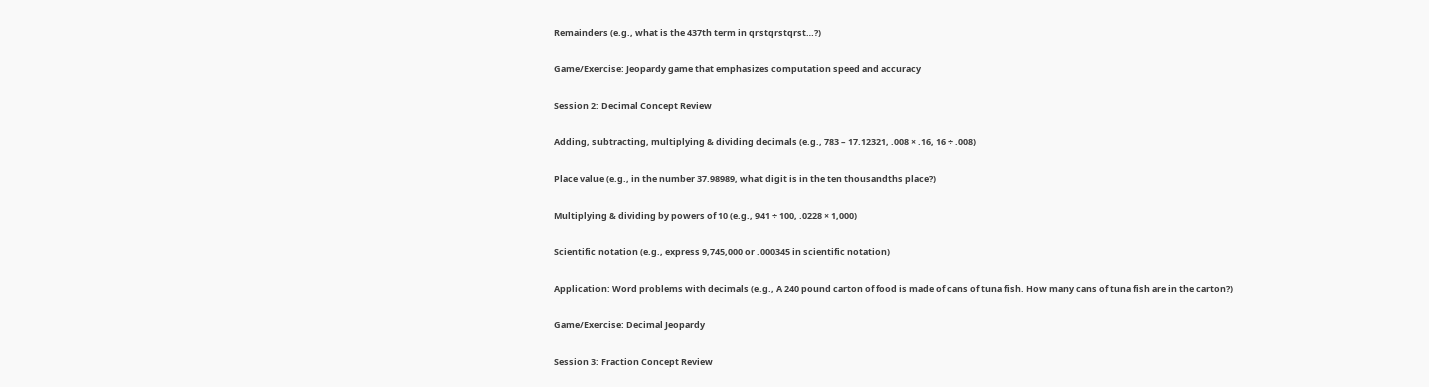Remainders (e.g., what is the 437th term in qrstqrstqrst…?)

Game/Exercise: Jeopardy game that emphasizes computation speed and accuracy

Session 2: Decimal Concept Review

Adding, subtracting, multiplying & dividing decimals (e.g., 783 – 17.12321, .008 × .16, 16 ÷ .008)

Place value (e.g., in the number 37.98989, what digit is in the ten thousandths place?)

Multiplying & dividing by powers of 10 (e.g., 941 ÷ 100, .0228 × 1,000)

Scientific notation (e.g., express 9,745,000 or .000345 in scientific notation)

Application: Word problems with decimals (e.g., A 240 pound carton of food is made of cans of tuna fish. How many cans of tuna fish are in the carton?)

Game/Exercise: Decimal Jeopardy

Session 3: Fraction Concept Review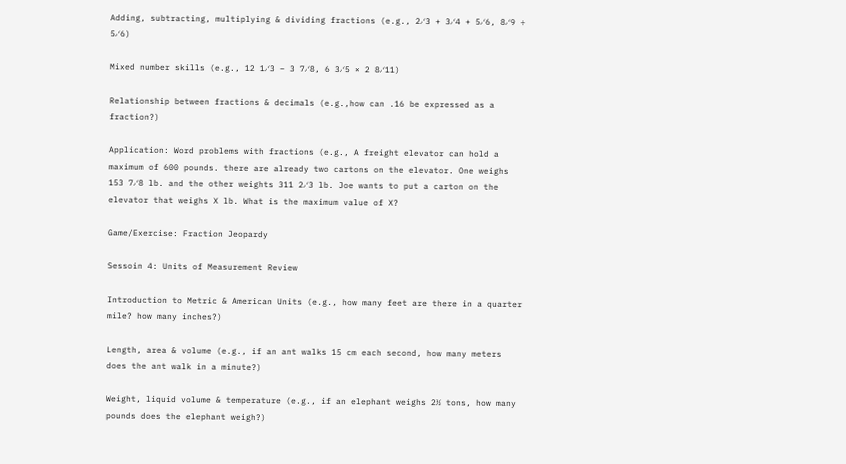Adding, subtracting, multiplying & dividing fractions (e.g., 2⁄3 + 3⁄4 + 5⁄6, 8⁄9 ÷ 5⁄6)

Mixed number skills (e.g., 12 1⁄3 – 3 7⁄8, 6 3⁄5 × 2 8⁄11)

Relationship between fractions & decimals (e.g.,how can .16 be expressed as a fraction?)

Application: Word problems with fractions (e.g., A freight elevator can hold a maximum of 600 pounds. there are already two cartons on the elevator. One weighs 153 7⁄8 lb. and the other weights 311 2⁄3 lb. Joe wants to put a carton on the elevator that weighs X lb. What is the maximum value of X?

Game/Exercise: Fraction Jeopardy

Sessoin 4: Units of Measurement Review

Introduction to Metric & American Units (e.g., how many feet are there in a quarter mile? how many inches?)

Length, area & volume (e.g., if an ant walks 15 cm each second, how many meters does the ant walk in a minute?)

Weight, liquid volume & temperature (e.g., if an elephant weighs 2½ tons, how many pounds does the elephant weigh?)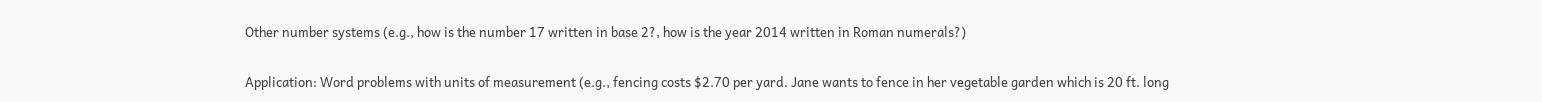Other number systems (e.g., how is the number 17 written in base 2?, how is the year 2014 written in Roman numerals?)

Application: Word problems with units of measurement (e.g., fencing costs $2.70 per yard. Jane wants to fence in her vegetable garden which is 20 ft. long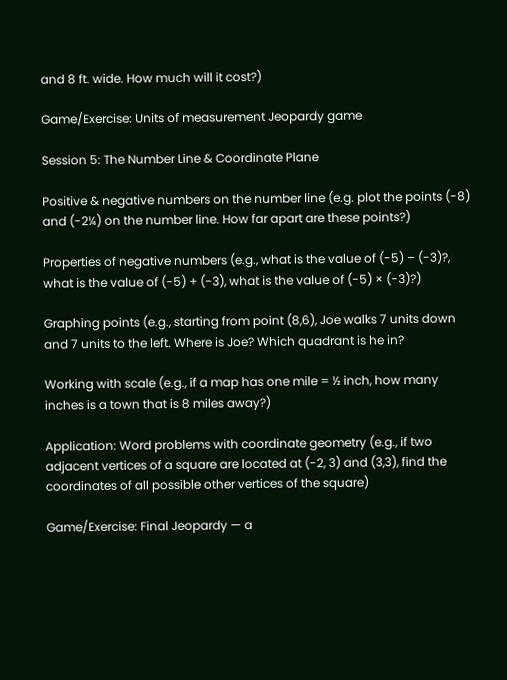and 8 ft. wide. How much will it cost?)

Game/Exercise: Units of measurement Jeopardy game

Session 5: The Number Line & Coordinate Plane

Positive & negative numbers on the number line (e.g. plot the points (-8) and (-2¼) on the number line. How far apart are these points?)

Properties of negative numbers (e.g., what is the value of (-5) – (-3)?, what is the value of (-5) + (-3), what is the value of (-5) × (-3)?)

Graphing points (e.g., starting from point (8,6), Joe walks 7 units down and 7 units to the left. Where is Joe? Which quadrant is he in?

Working with scale (e.g., if a map has one mile = ½ inch, how many inches is a town that is 8 miles away?)

Application: Word problems with coordinate geometry (e.g., if two adjacent vertices of a square are located at (-2, 3) and (3,3), find the coordinates of all possible other vertices of the square)

Game/Exercise: Final Jeopardy — a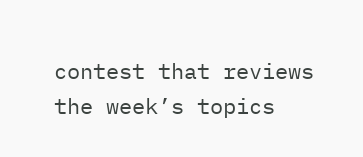contest that reviews the week’s topics